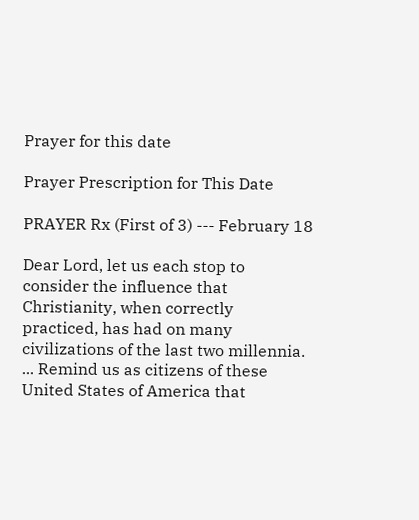Prayer for this date

Prayer Prescription for This Date

PRAYER Rx (First of 3) --- February 18

Dear Lord, let us each stop to consider the influence that Christianity, when correctly practiced, has had on many civilizations of the last two millennia. ... Remind us as citizens of these United States of America that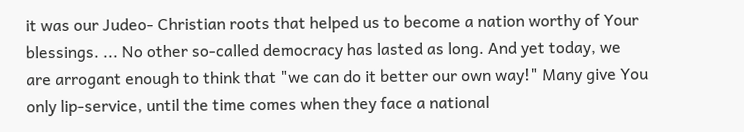it was our Judeo- Christian roots that helped us to become a nation worthy of Your blessings. ... No other so-called democracy has lasted as long. And yet today, we are arrogant enough to think that "we can do it better our own way!" Many give You only lip-service, until the time comes when they face a national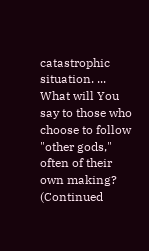catastrophic situation. ... What will You say to those who choose to follow "other gods," often of their own making? (Continued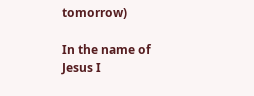tomorrow)

In the name of Jesus I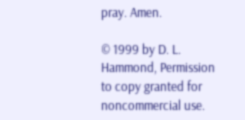pray. Amen.

© 1999 by D. L. Hammond, Permission to copy granted for noncommercial use.